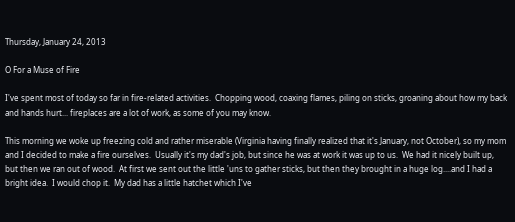Thursday, January 24, 2013

O For a Muse of Fire

I've spent most of today so far in fire-related activities.  Chopping wood, coaxing flames, piling on sticks, groaning about how my back and hands hurt... fireplaces are a lot of work, as some of you may know.

This morning we woke up freezing cold and rather miserable (Virginia having finally realized that it's January, not October), so my mom and I decided to make a fire ourselves.  Usually it's my dad's job, but since he was at work it was up to us.  We had it nicely built up, but then we ran out of wood.  At first we sent out the little 'uns to gather sticks, but then they brought in a huge log....and I had a bright idea.  I would chop it.  My dad has a little hatchet which I've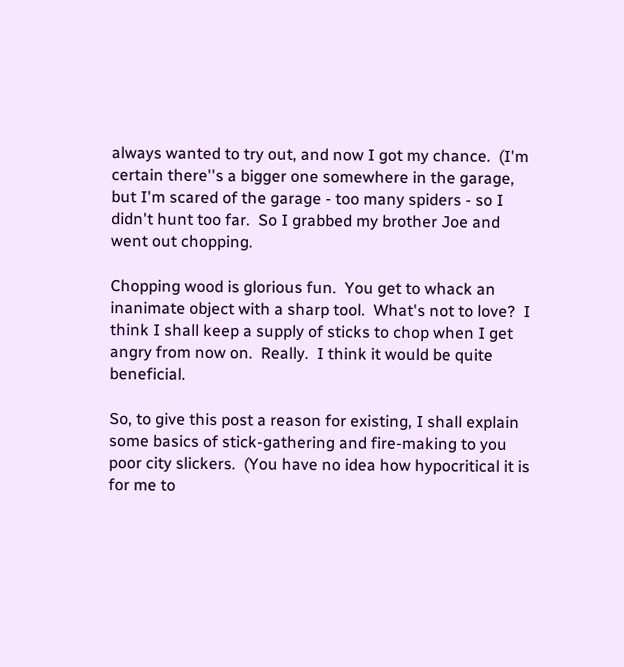always wanted to try out, and now I got my chance.  (I'm certain there''s a bigger one somewhere in the garage, but I'm scared of the garage - too many spiders - so I didn't hunt too far.  So I grabbed my brother Joe and went out chopping.

Chopping wood is glorious fun.  You get to whack an inanimate object with a sharp tool.  What's not to love?  I think I shall keep a supply of sticks to chop when I get angry from now on.  Really.  I think it would be quite beneficial.

So, to give this post a reason for existing, I shall explain some basics of stick-gathering and fire-making to you poor city slickers.  (You have no idea how hypocritical it is for me to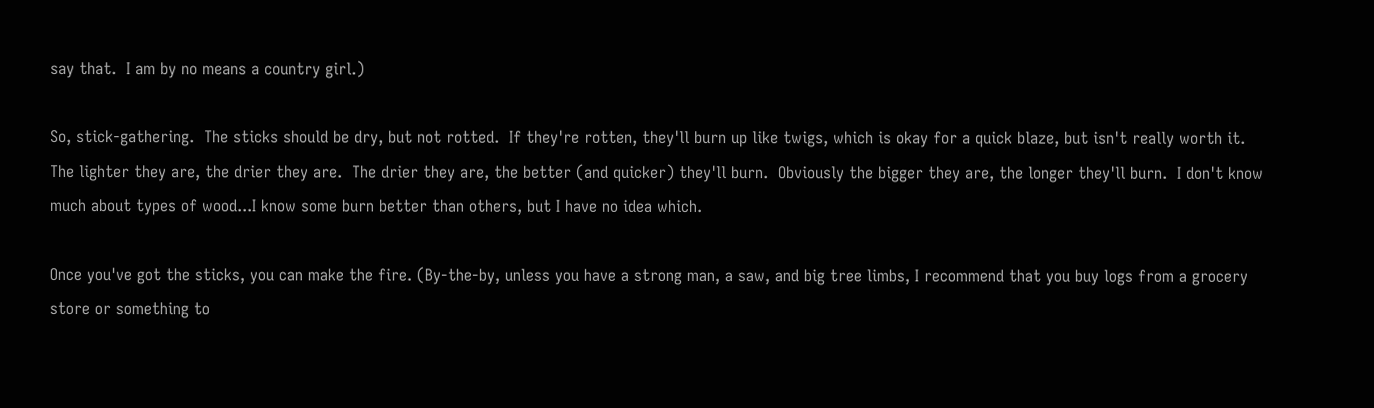say that.  I am by no means a country girl.)

So, stick-gathering.  The sticks should be dry, but not rotted.  If they're rotten, they'll burn up like twigs, which is okay for a quick blaze, but isn't really worth it.  The lighter they are, the drier they are.  The drier they are, the better (and quicker) they'll burn.  Obviously the bigger they are, the longer they'll burn.  I don't know much about types of wood...I know some burn better than others, but I have no idea which.

Once you've got the sticks, you can make the fire. (By-the-by, unless you have a strong man, a saw, and big tree limbs, I recommend that you buy logs from a grocery store or something to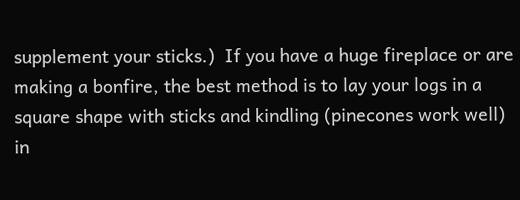supplement your sticks.)  If you have a huge fireplace or are making a bonfire, the best method is to lay your logs in a square shape with sticks and kindling (pinecones work well) in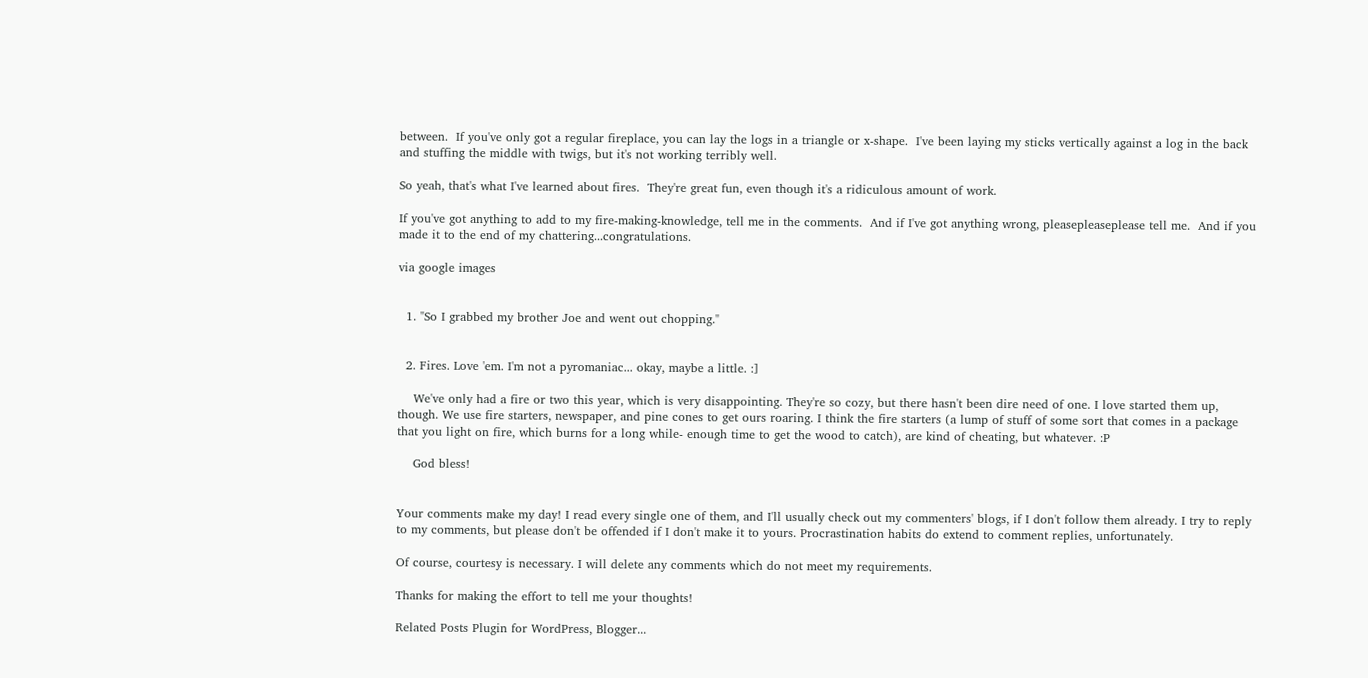between.  If you've only got a regular fireplace, you can lay the logs in a triangle or x-shape.  I've been laying my sticks vertically against a log in the back and stuffing the middle with twigs, but it's not working terribly well.

So yeah, that's what I've learned about fires.  They're great fun, even though it's a ridiculous amount of work.

If you've got anything to add to my fire-making-knowledge, tell me in the comments.  And if I've got anything wrong, pleasepleaseplease tell me.  And if you made it to the end of my chattering...congratulations.

via google images


  1. "So I grabbed my brother Joe and went out chopping."


  2. Fires. Love 'em. I'm not a pyromaniac... okay, maybe a little. :]

    We've only had a fire or two this year, which is very disappointing. They're so cozy, but there hasn't been dire need of one. I love started them up, though. We use fire starters, newspaper, and pine cones to get ours roaring. I think the fire starters (a lump of stuff of some sort that comes in a package that you light on fire, which burns for a long while- enough time to get the wood to catch), are kind of cheating, but whatever. :P

    God bless!


Your comments make my day! I read every single one of them, and I'll usually check out my commenters' blogs, if I don't follow them already. I try to reply to my comments, but please don't be offended if I don't make it to yours. Procrastination habits do extend to comment replies, unfortunately.

Of course, courtesy is necessary. I will delete any comments which do not meet my requirements.

Thanks for making the effort to tell me your thoughts!

Related Posts Plugin for WordPress, Blogger...